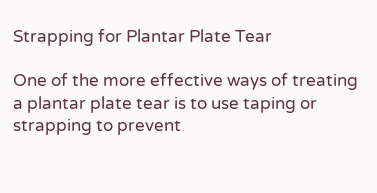Strapping for Plantar Plate Tear

One of the more effective ways of treating a plantar plate tear is to use taping or strapping to prevent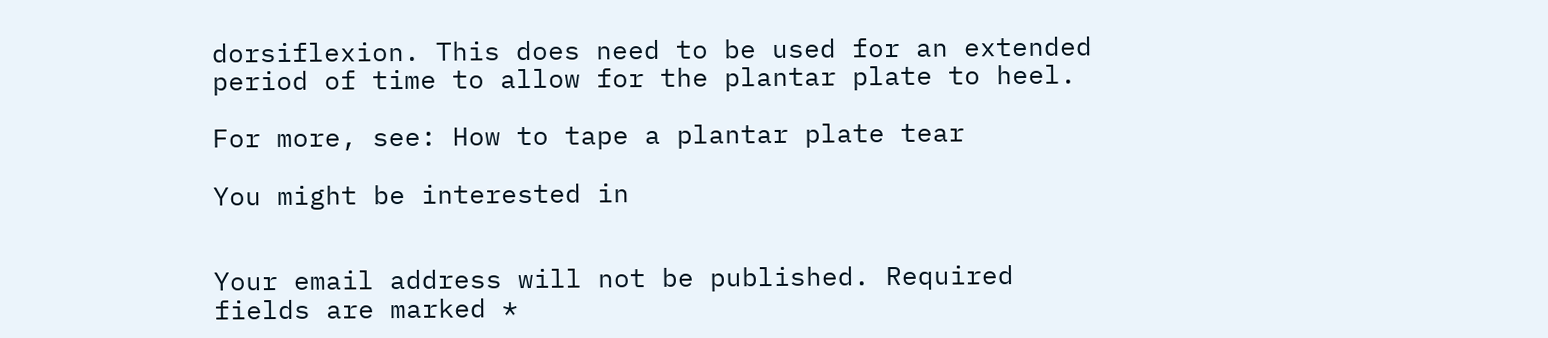dorsiflexion. This does need to be used for an extended period of time to allow for the plantar plate to heel.

For more, see: How to tape a plantar plate tear

You might be interested in


Your email address will not be published. Required fields are marked *